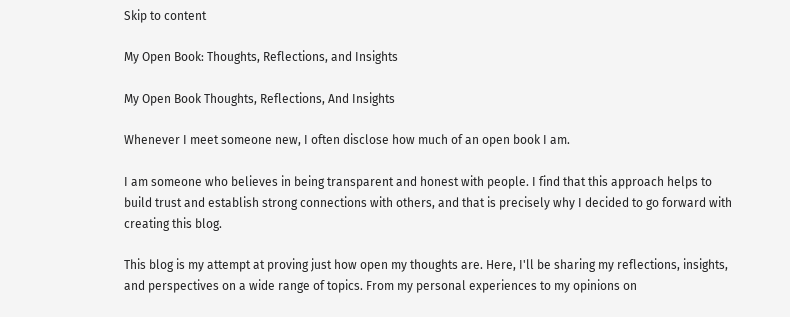Skip to content

My Open Book: Thoughts, Reflections, and Insights

My Open Book Thoughts, Reflections, And Insights

Whenever I meet someone new, I often disclose how much of an open book I am.

I am someone who believes in being transparent and honest with people. I find that this approach helps to build trust and establish strong connections with others, and that is precisely why I decided to go forward with creating this blog.

This blog is my attempt at proving just how open my thoughts are. Here, I'll be sharing my reflections, insights, and perspectives on a wide range of topics. From my personal experiences to my opinions on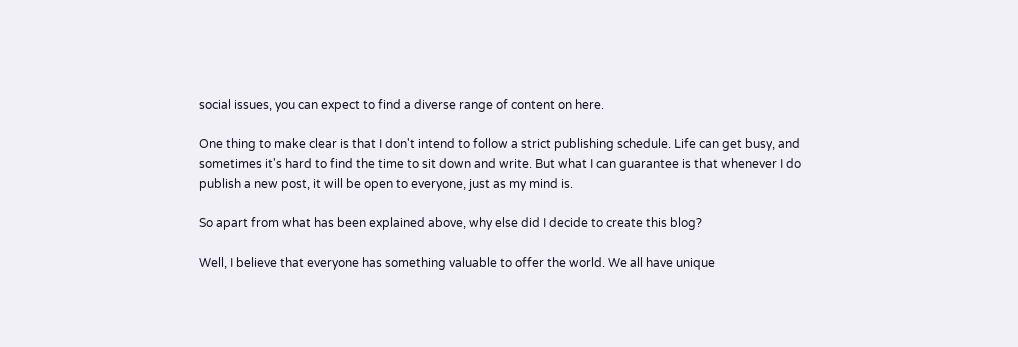social issues, you can expect to find a diverse range of content on here.

One thing to make clear is that I don't intend to follow a strict publishing schedule. Life can get busy, and sometimes it's hard to find the time to sit down and write. But what I can guarantee is that whenever I do publish a new post, it will be open to everyone, just as my mind is.

So apart from what has been explained above, why else did I decide to create this blog?

Well, I believe that everyone has something valuable to offer the world. We all have unique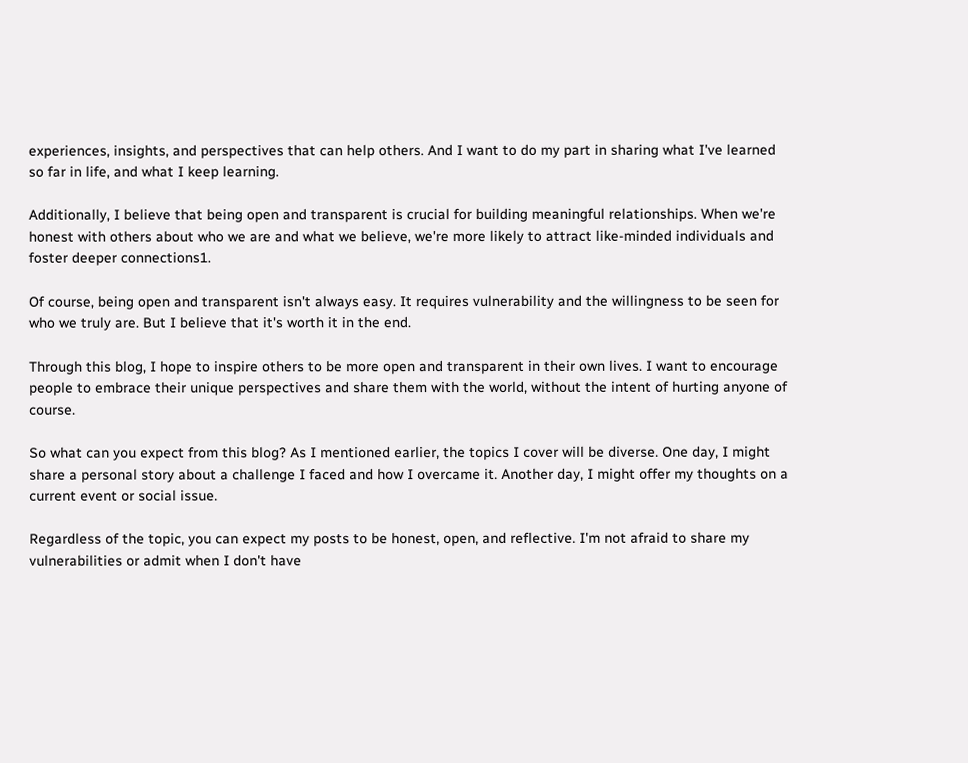experiences, insights, and perspectives that can help others. And I want to do my part in sharing what I've learned so far in life, and what I keep learning.

Additionally, I believe that being open and transparent is crucial for building meaningful relationships. When we're honest with others about who we are and what we believe, we're more likely to attract like-minded individuals and foster deeper connections1.

Of course, being open and transparent isn't always easy. It requires vulnerability and the willingness to be seen for who we truly are. But I believe that it's worth it in the end.

Through this blog, I hope to inspire others to be more open and transparent in their own lives. I want to encourage people to embrace their unique perspectives and share them with the world, without the intent of hurting anyone of course.

So what can you expect from this blog? As I mentioned earlier, the topics I cover will be diverse. One day, I might share a personal story about a challenge I faced and how I overcame it. Another day, I might offer my thoughts on a current event or social issue.

Regardless of the topic, you can expect my posts to be honest, open, and reflective. I'm not afraid to share my vulnerabilities or admit when I don't have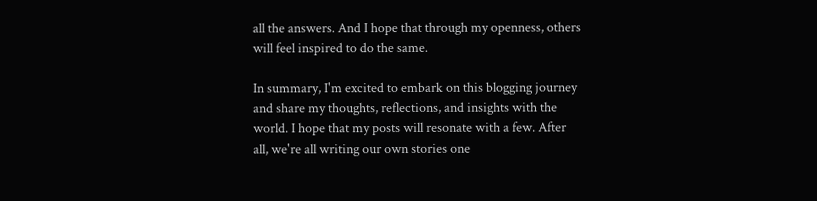all the answers. And I hope that through my openness, others will feel inspired to do the same.

In summary, I'm excited to embark on this blogging journey and share my thoughts, reflections, and insights with the world. I hope that my posts will resonate with a few. After all, we're all writing our own stories one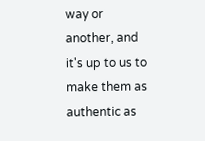way or another, and it's up to us to make them as authentic as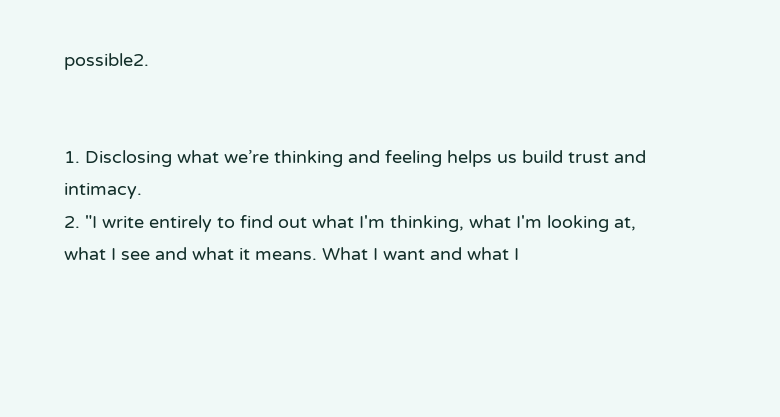possible2.


1. Disclosing what we’re thinking and feeling helps us build trust and intimacy.
2. "I write entirely to find out what I'm thinking, what I'm looking at, what I see and what it means. What I want and what I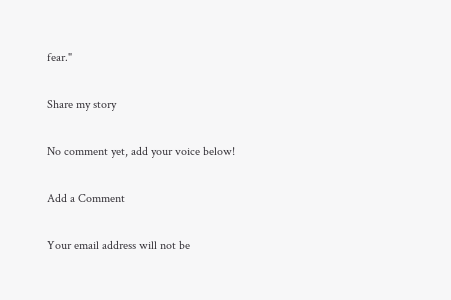fear."

Share my story

No comment yet, add your voice below!

Add a Comment

Your email address will not be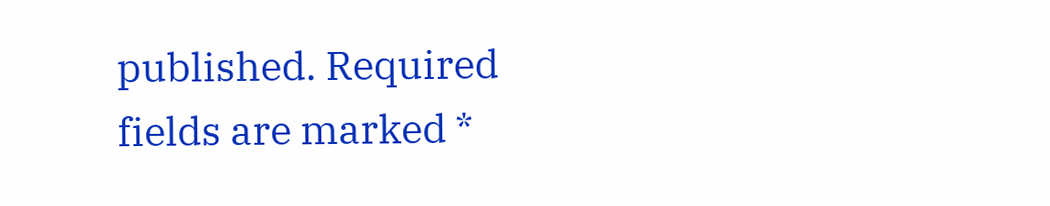published. Required fields are marked *